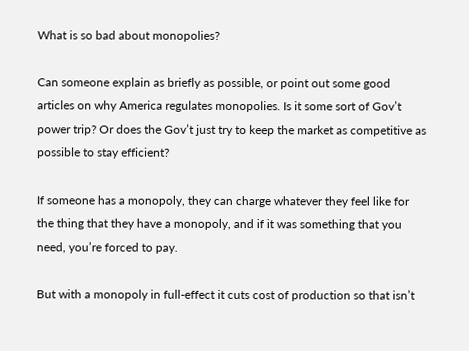What is so bad about monopolies?

Can someone explain as briefly as possible, or point out some good articles on why America regulates monopolies. Is it some sort of Gov’t power trip? Or does the Gov’t just try to keep the market as competitive as possible to stay efficient?

If someone has a monopoly, they can charge whatever they feel like for the thing that they have a monopoly, and if it was something that you need, you’re forced to pay.

But with a monopoly in full-effect it cuts cost of production so that isn’t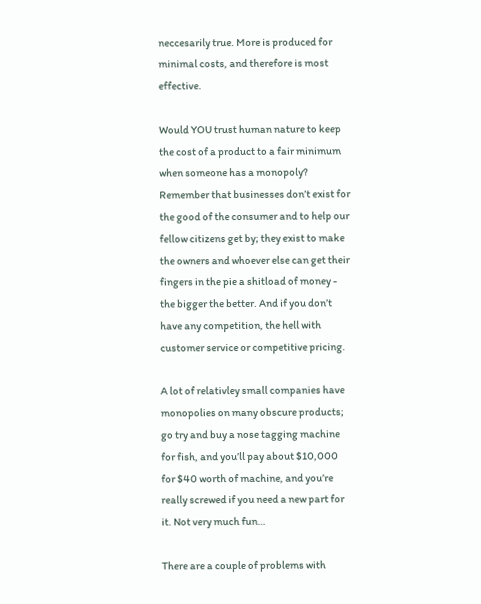neccesarily true. More is produced for minimal costs, and therefore is most effective.

Would YOU trust human nature to keep the cost of a product to a fair minimum when someone has a monopoly? Remember that businesses don’t exist for the good of the consumer and to help our fellow citizens get by; they exist to make the owners and whoever else can get their fingers in the pie a shitload of money - the bigger the better. And if you don’t have any competition, the hell with customer service or competitive pricing.

A lot of relativley small companies have monopolies on many obscure products; go try and buy a nose tagging machine for fish, and you’ll pay about $10,000 for $40 worth of machine, and you’re really screwed if you need a new part for it. Not very much fun…

There are a couple of problems with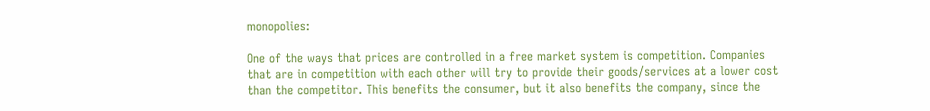monopolies:

One of the ways that prices are controlled in a free market system is competition. Companies that are in competition with each other will try to provide their goods/services at a lower cost than the competitor. This benefits the consumer, but it also benefits the company, since the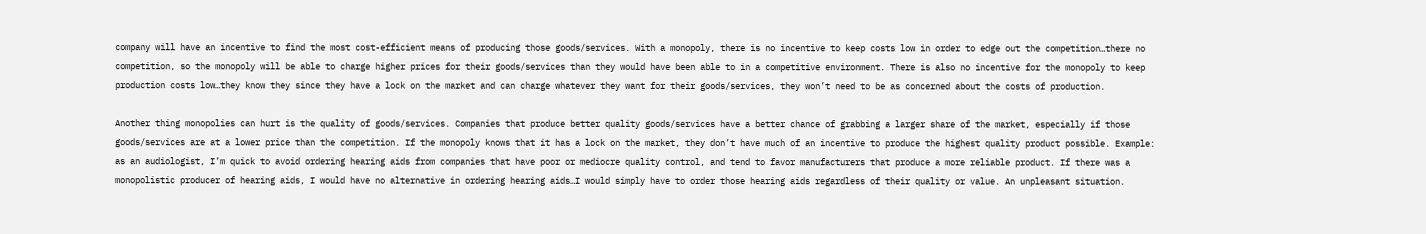company will have an incentive to find the most cost-efficient means of producing those goods/services. With a monopoly, there is no incentive to keep costs low in order to edge out the competition…there no competition, so the monopoly will be able to charge higher prices for their goods/services than they would have been able to in a competitive environment. There is also no incentive for the monopoly to keep production costs low…they know they since they have a lock on the market and can charge whatever they want for their goods/services, they won’t need to be as concerned about the costs of production.

Another thing monopolies can hurt is the quality of goods/services. Companies that produce better quality goods/services have a better chance of grabbing a larger share of the market, especially if those goods/services are at a lower price than the competition. If the monopoly knows that it has a lock on the market, they don’t have much of an incentive to produce the highest quality product possible. Example: as an audiologist, I’m quick to avoid ordering hearing aids from companies that have poor or mediocre quality control, and tend to favor manufacturers that produce a more reliable product. If there was a monopolistic producer of hearing aids, I would have no alternative in ordering hearing aids…I would simply have to order those hearing aids regardless of their quality or value. An unpleasant situation.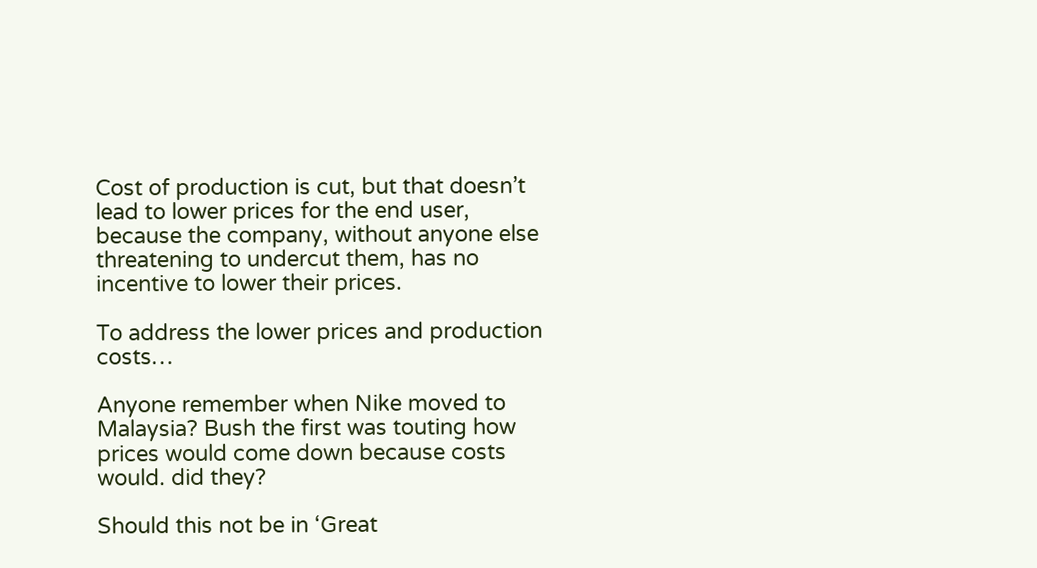Cost of production is cut, but that doesn’t lead to lower prices for the end user, because the company, without anyone else threatening to undercut them, has no incentive to lower their prices.

To address the lower prices and production costs…

Anyone remember when Nike moved to Malaysia? Bush the first was touting how prices would come down because costs would. did they?

Should this not be in ‘Great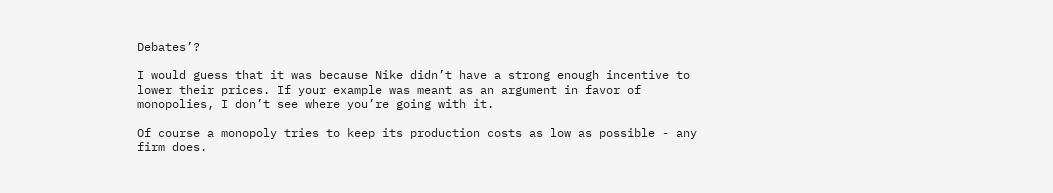Debates’?

I would guess that it was because Nike didn’t have a strong enough incentive to lower their prices. If your example was meant as an argument in favor of monopolies, I don’t see where you’re going with it.

Of course a monopoly tries to keep its production costs as low as possible - any firm does.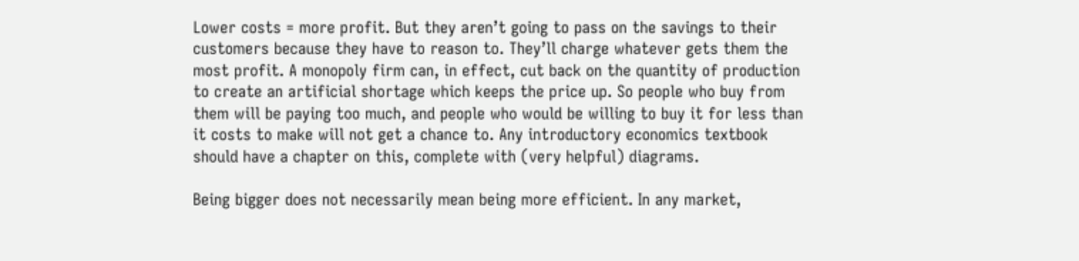Lower costs = more profit. But they aren’t going to pass on the savings to their customers because they have to reason to. They’ll charge whatever gets them the most profit. A monopoly firm can, in effect, cut back on the quantity of production to create an artificial shortage which keeps the price up. So people who buy from them will be paying too much, and people who would be willing to buy it for less than it costs to make will not get a chance to. Any introductory economics textbook should have a chapter on this, complete with (very helpful) diagrams.

Being bigger does not necessarily mean being more efficient. In any market,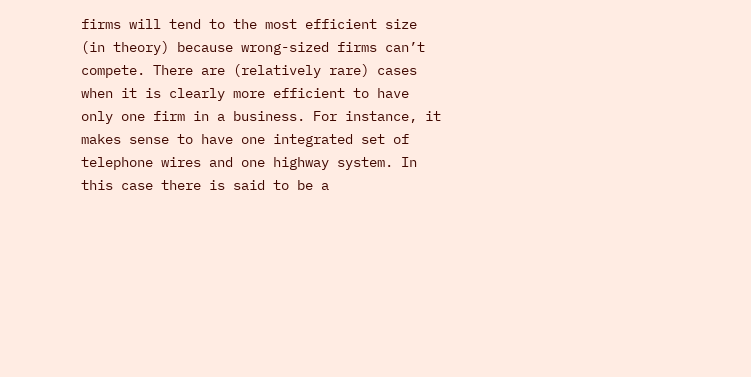firms will tend to the most efficient size (in theory) because wrong-sized firms can’t compete. There are (relatively rare) cases when it is clearly more efficient to have only one firm in a business. For instance, it makes sense to have one integrated set of telephone wires and one highway system. In this case there is said to be a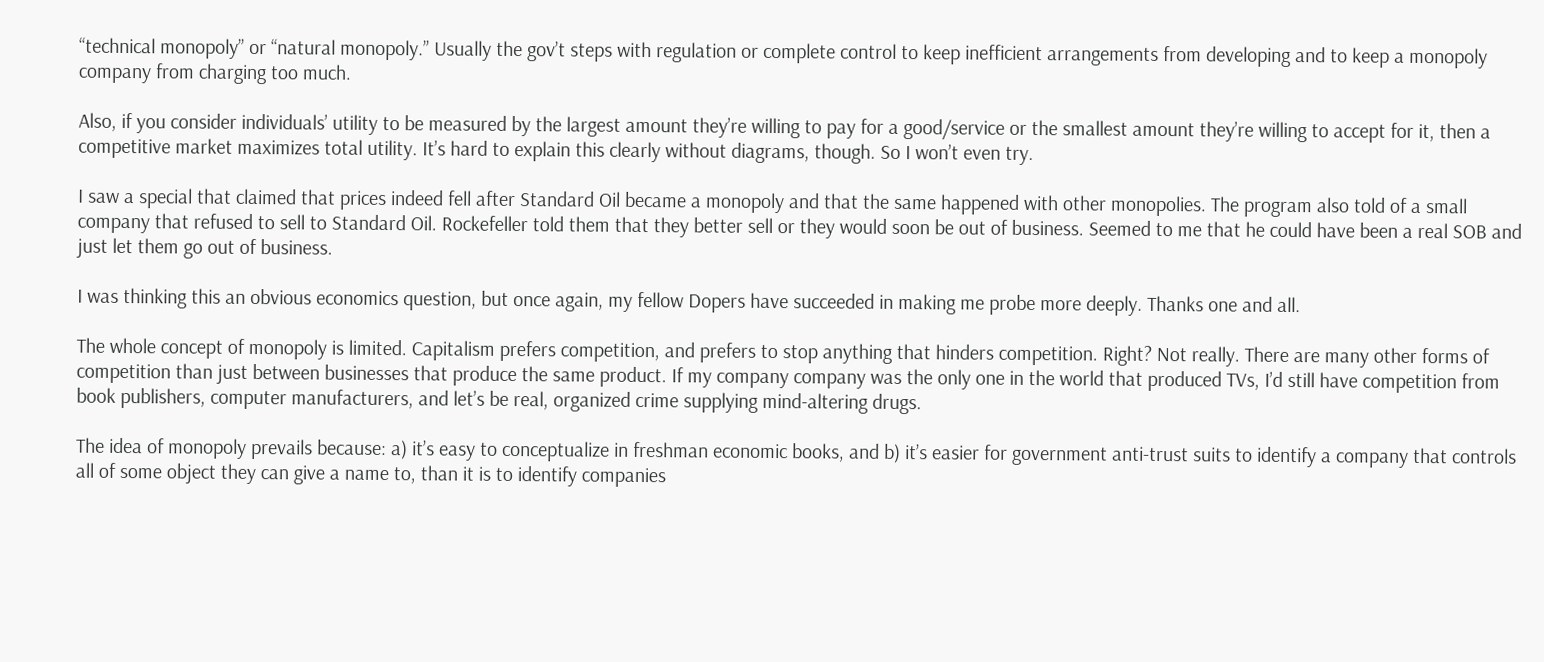“technical monopoly” or “natural monopoly.” Usually the gov’t steps with regulation or complete control to keep inefficient arrangements from developing and to keep a monopoly company from charging too much.

Also, if you consider individuals’ utility to be measured by the largest amount they’re willing to pay for a good/service or the smallest amount they’re willing to accept for it, then a competitive market maximizes total utility. It’s hard to explain this clearly without diagrams, though. So I won’t even try.

I saw a special that claimed that prices indeed fell after Standard Oil became a monopoly and that the same happened with other monopolies. The program also told of a small company that refused to sell to Standard Oil. Rockefeller told them that they better sell or they would soon be out of business. Seemed to me that he could have been a real SOB and just let them go out of business.

I was thinking this an obvious economics question, but once again, my fellow Dopers have succeeded in making me probe more deeply. Thanks one and all.

The whole concept of monopoly is limited. Capitalism prefers competition, and prefers to stop anything that hinders competition. Right? Not really. There are many other forms of competition than just between businesses that produce the same product. If my company company was the only one in the world that produced TVs, I’d still have competition from book publishers, computer manufacturers, and let’s be real, organized crime supplying mind-altering drugs.

The idea of monopoly prevails because: a) it’s easy to conceptualize in freshman economic books, and b) it’s easier for government anti-trust suits to identify a company that controls all of some object they can give a name to, than it is to identify companies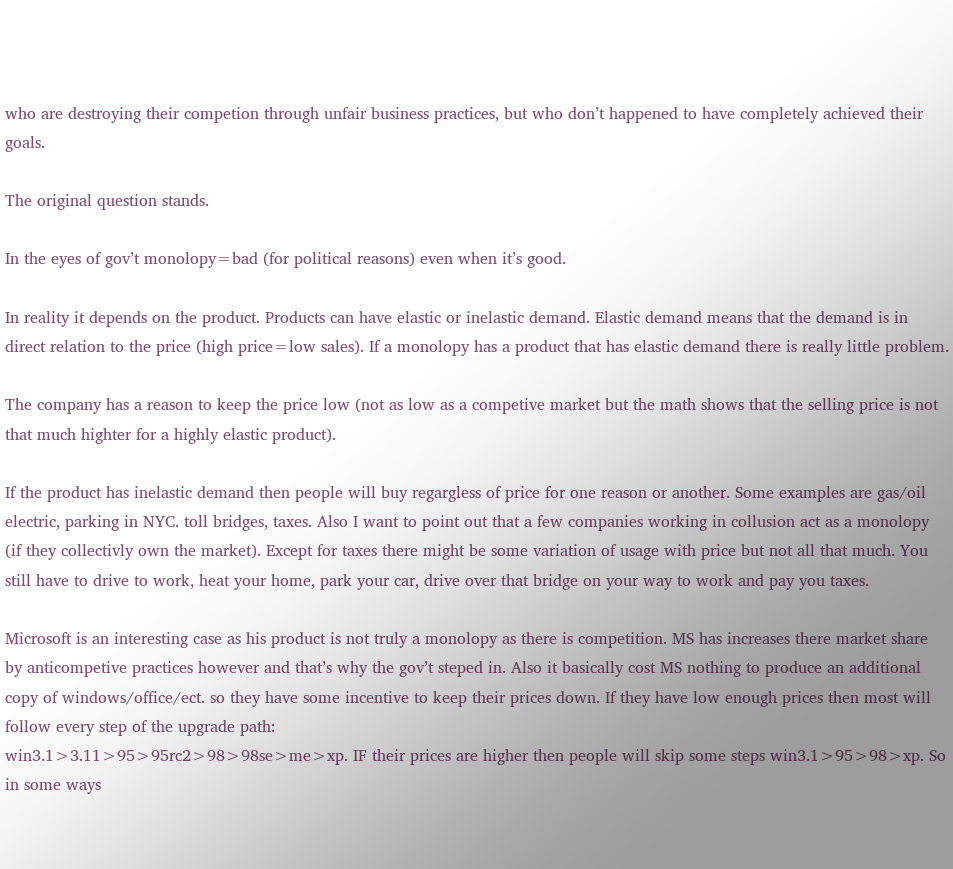who are destroying their competion through unfair business practices, but who don’t happened to have completely achieved their goals.

The original question stands.

In the eyes of gov’t monolopy=bad (for political reasons) even when it’s good.

In reality it depends on the product. Products can have elastic or inelastic demand. Elastic demand means that the demand is in direct relation to the price (high price=low sales). If a monolopy has a product that has elastic demand there is really little problem.

The company has a reason to keep the price low (not as low as a competive market but the math shows that the selling price is not that much highter for a highly elastic product).

If the product has inelastic demand then people will buy regargless of price for one reason or another. Some examples are gas/oil electric, parking in NYC. toll bridges, taxes. Also I want to point out that a few companies working in collusion act as a monolopy (if they collectivly own the market). Except for taxes there might be some variation of usage with price but not all that much. You still have to drive to work, heat your home, park your car, drive over that bridge on your way to work and pay you taxes.

Microsoft is an interesting case as his product is not truly a monolopy as there is competition. MS has increases there market share by anticompetive practices however and that’s why the gov’t steped in. Also it basically cost MS nothing to produce an additional copy of windows/office/ect. so they have some incentive to keep their prices down. If they have low enough prices then most will follow every step of the upgrade path:
win3.1>3.11>95>95rc2>98>98se>me>xp. IF their prices are higher then people will skip some steps win3.1>95>98>xp. So in some ways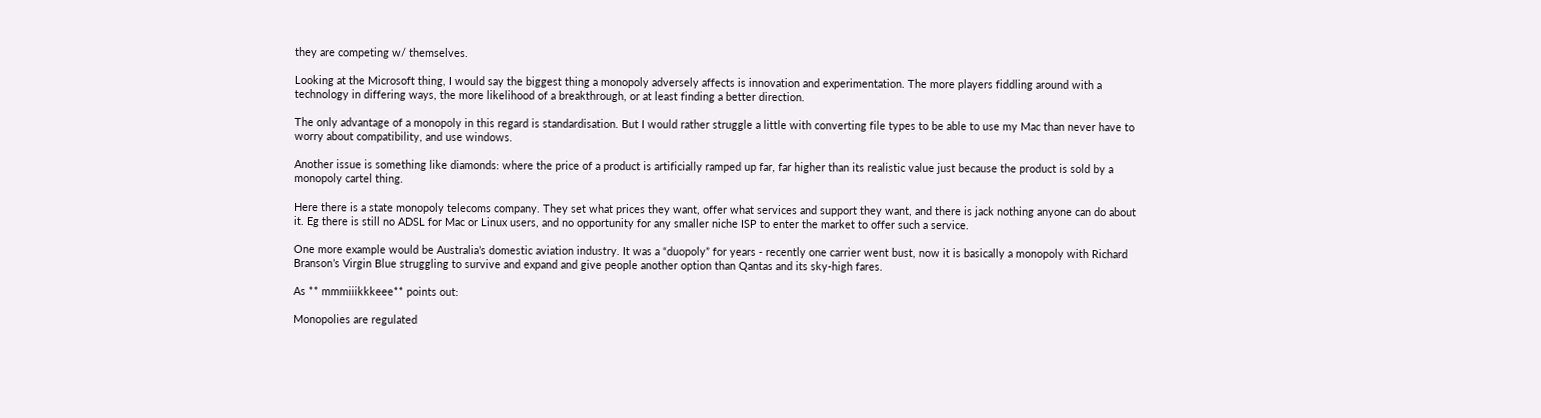they are competing w/ themselves.

Looking at the Microsoft thing, I would say the biggest thing a monopoly adversely affects is innovation and experimentation. The more players fiddling around with a technology in differing ways, the more likelihood of a breakthrough, or at least finding a better direction.

The only advantage of a monopoly in this regard is standardisation. But I would rather struggle a little with converting file types to be able to use my Mac than never have to worry about compatibility, and use windows.

Another issue is something like diamonds: where the price of a product is artificially ramped up far, far higher than its realistic value just because the product is sold by a monopoly cartel thing.

Here there is a state monopoly telecoms company. They set what prices they want, offer what services and support they want, and there is jack nothing anyone can do about it. Eg there is still no ADSL for Mac or Linux users, and no opportunity for any smaller niche ISP to enter the market to offer such a service.

One more example would be Australia’s domestic aviation industry. It was a “duopoly” for years - recently one carrier went bust, now it is basically a monopoly with Richard Branson’s Virgin Blue struggling to survive and expand and give people another option than Qantas and its sky-high fares.

As ** mmmiiikkkeee** points out:

Monopolies are regulated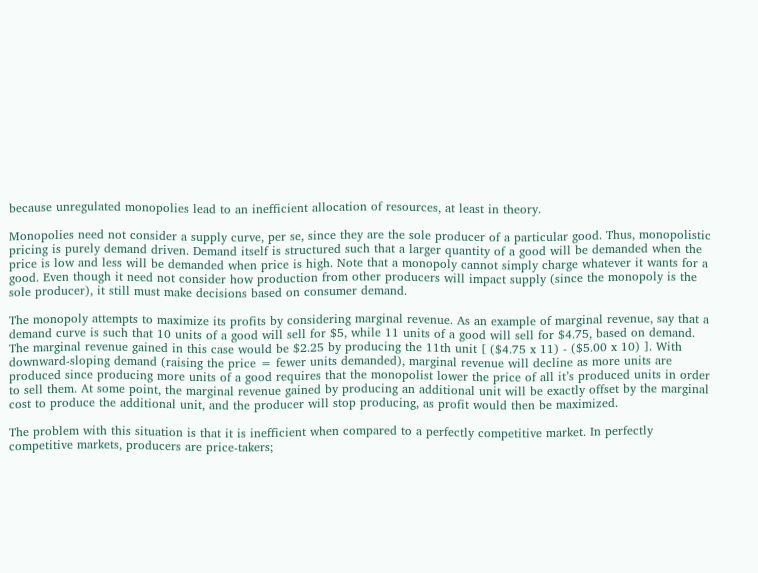because unregulated monopolies lead to an inefficient allocation of resources, at least in theory.

Monopolies need not consider a supply curve, per se, since they are the sole producer of a particular good. Thus, monopolistic pricing is purely demand driven. Demand itself is structured such that a larger quantity of a good will be demanded when the price is low and less will be demanded when price is high. Note that a monopoly cannot simply charge whatever it wants for a good. Even though it need not consider how production from other producers will impact supply (since the monopoly is the sole producer), it still must make decisions based on consumer demand.

The monopoly attempts to maximize its profits by considering marginal revenue. As an example of marginal revenue, say that a demand curve is such that 10 units of a good will sell for $5, while 11 units of a good will sell for $4.75, based on demand. The marginal revenue gained in this case would be $2.25 by producing the 11th unit [ ($4.75 x 11) - ($5.00 x 10) ]. With downward-sloping demand (raising the price = fewer units demanded), marginal revenue will decline as more units are produced since producing more units of a good requires that the monopolist lower the price of all it’s produced units in order to sell them. At some point, the marginal revenue gained by producing an additional unit will be exactly offset by the marginal cost to produce the additional unit, and the producer will stop producing, as profit would then be maximized.

The problem with this situation is that it is inefficient when compared to a perfectly competitive market. In perfectly competitive markets, producers are price-takers;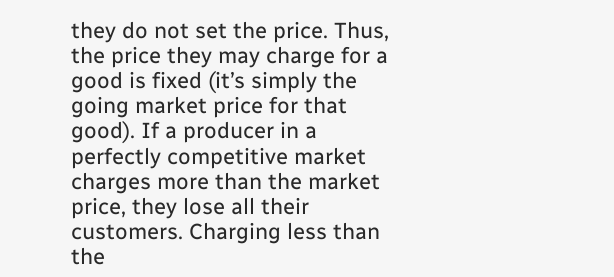they do not set the price. Thus, the price they may charge for a good is fixed (it’s simply the going market price for that good). If a producer in a perfectly competitive market charges more than the market price, they lose all their customers. Charging less than the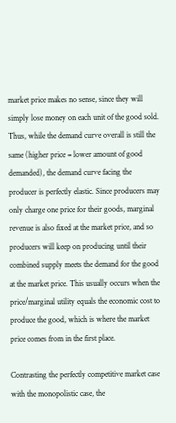market price makes no sense, since they will simply lose money on each unit of the good sold. Thus, while the demand curve overall is still the same (higher price = lower amount of good demanded), the demand curve facing the producer is perfectly elastic. Since producers may only charge one price for their goods, marginal revenue is also fixed at the market price, and so producers will keep on producing until their combined supply meets the demand for the good at the market price. This usually occurs when the price/marginal utility equals the economic cost to produce the good, which is where the market price comes from in the first place.

Contrasting the perfectly competitive market case with the monopolistic case, the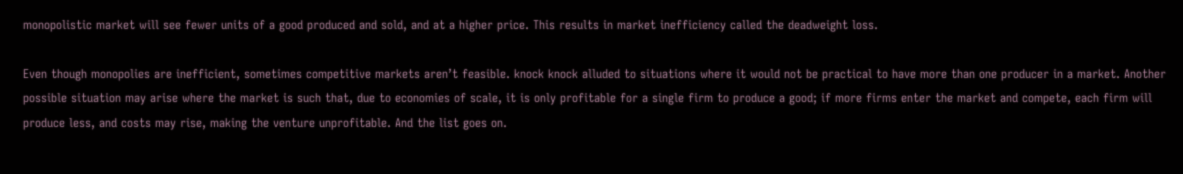monopolistic market will see fewer units of a good produced and sold, and at a higher price. This results in market inefficiency called the deadweight loss.

Even though monopolies are inefficient, sometimes competitive markets aren’t feasible. knock knock alluded to situations where it would not be practical to have more than one producer in a market. Another possible situation may arise where the market is such that, due to economies of scale, it is only profitable for a single firm to produce a good; if more firms enter the market and compete, each firm will produce less, and costs may rise, making the venture unprofitable. And the list goes on.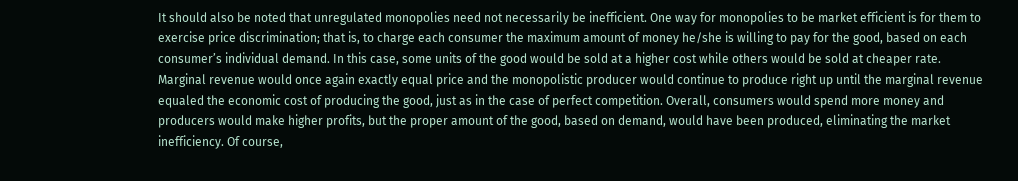It should also be noted that unregulated monopolies need not necessarily be inefficient. One way for monopolies to be market efficient is for them to exercise price discrimination; that is, to charge each consumer the maximum amount of money he/she is willing to pay for the good, based on each consumer’s individual demand. In this case, some units of the good would be sold at a higher cost while others would be sold at cheaper rate. Marginal revenue would once again exactly equal price and the monopolistic producer would continue to produce right up until the marginal revenue equaled the economic cost of producing the good, just as in the case of perfect competition. Overall, consumers would spend more money and producers would make higher profits, but the proper amount of the good, based on demand, would have been produced, eliminating the market inefficiency. Of course,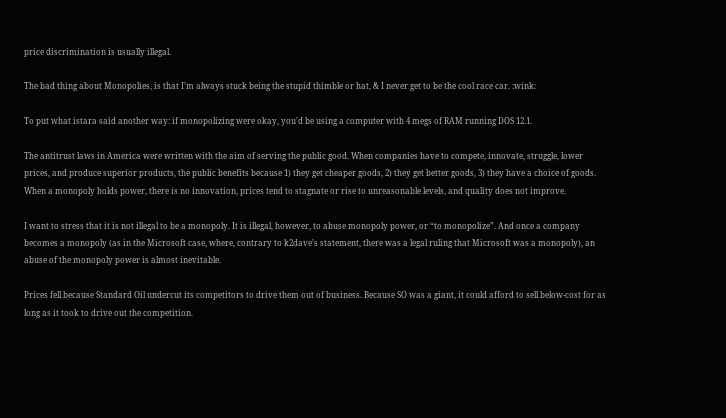price discrimination is usually illegal.

The bad thing about Monopolies, is that I’m always stuck being the stupid thimble or hat, & I never get to be the cool race car. :wink:

To put what istara said another way: if monopolizing were okay, you’d be using a computer with 4 megs of RAM running DOS 12.1.

The antitrust laws in America were written with the aim of serving the public good. When companies have to compete, innovate, struggle, lower prices, and produce superior products, the public benefits because 1) they get cheaper goods, 2) they get better goods, 3) they have a choice of goods. When a monopoly holds power, there is no innovation, prices tend to stagnate or rise to unreasonable levels, and quality does not improve.

I want to stress that it is not illegal to be a monopoly. It is illegal, however, to abuse monopoly power, or “to monopolize”. And once a company becomes a monopoly (as in the Microsoft case, where, contrary to k2dave’s statement, there was a legal ruling that Microsoft was a monopoly), an abuse of the monopoly power is almost inevitable.

Prices fell because Standard Oil undercut its competitors to drive them out of business. Because SO was a giant, it could afford to sell below-cost for as long as it took to drive out the competition.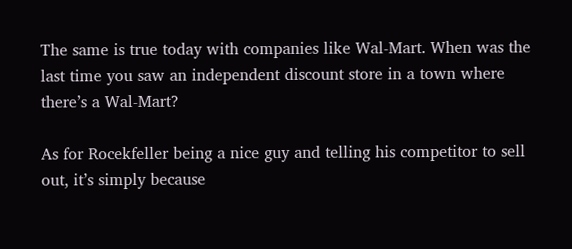The same is true today with companies like Wal-Mart. When was the last time you saw an independent discount store in a town where there’s a Wal-Mart?

As for Rocekfeller being a nice guy and telling his competitor to sell out, it’s simply because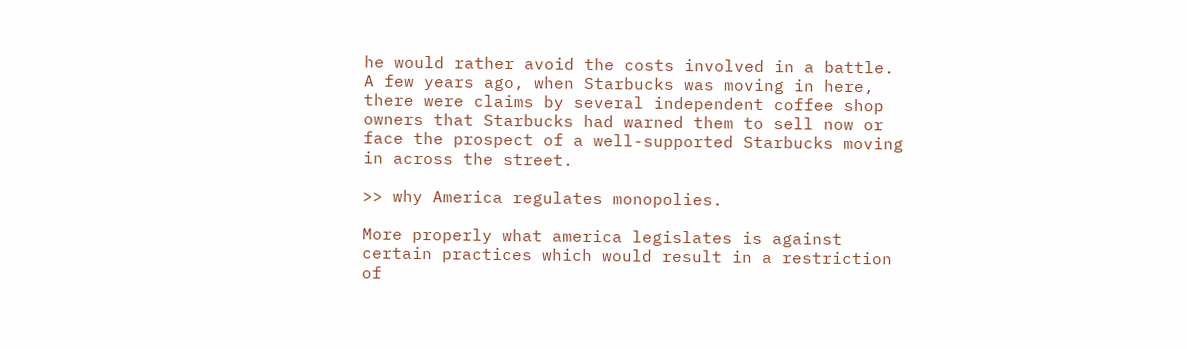he would rather avoid the costs involved in a battle. A few years ago, when Starbucks was moving in here, there were claims by several independent coffee shop owners that Starbucks had warned them to sell now or face the prospect of a well-supported Starbucks moving in across the street.

>> why America regulates monopolies.

More properly what america legislates is against certain practices which would result in a restriction of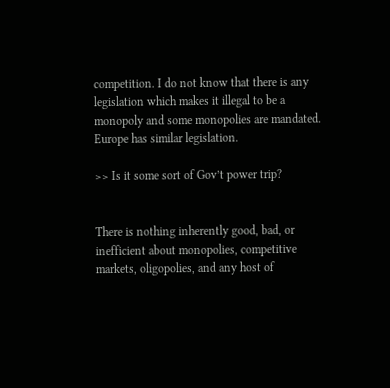competition. I do not know that there is any legislation which makes it illegal to be a monopoly and some monopolies are mandated. Europe has similar legislation.

>> Is it some sort of Gov’t power trip?


There is nothing inherently good, bad, or inefficient about monopolies, competitive markets, oligopolies, and any host of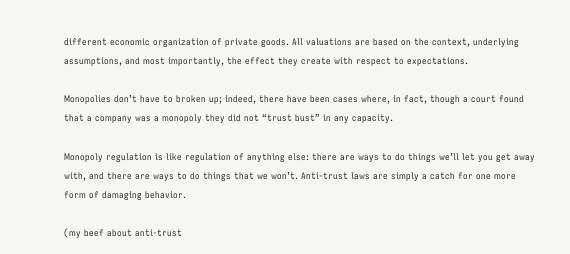different economic organization of private goods. All valuations are based on the context, underlying assumptions, and most importantly, the effect they create with respect to expectations.

Monopolies don’t have to broken up; indeed, there have been cases where, in fact, though a court found that a company was a monopoly they did not “trust bust” in any capacity.

Monopoly regulation is like regulation of anything else: there are ways to do things we’ll let you get away with, and there are ways to do things that we won’t. Anti-trust laws are simply a catch for one more form of damaging behavior.

(my beef about anti-trust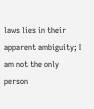laws lies in their apparent ambiguity; I am not the only person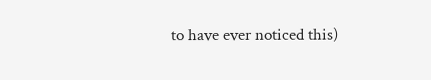to have ever noticed this)